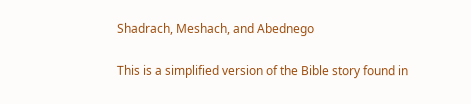Shadrach, Meshach, and Abednego

This is a simplified version of the Bible story found in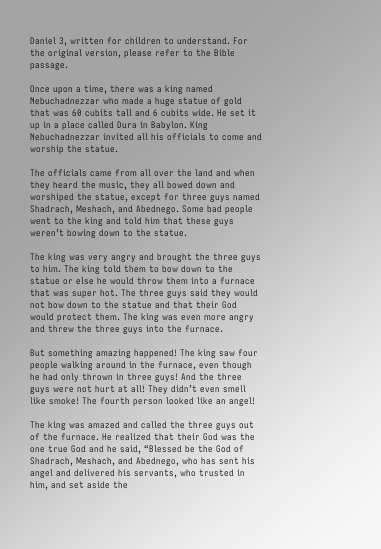Daniel 3, written for children to understand. For the original version, please refer to the Bible passage.

Once upon a time, there was a king named Nebuchadnezzar who made a huge statue of gold that was 60 cubits tall and 6 cubits wide. He set it up in a place called Dura in Babylon. King Nebuchadnezzar invited all his officials to come and worship the statue.

The officials came from all over the land and when they heard the music, they all bowed down and worshiped the statue, except for three guys named Shadrach, Meshach, and Abednego. Some bad people went to the king and told him that these guys weren’t bowing down to the statue.

The king was very angry and brought the three guys to him. The king told them to bow down to the statue or else he would throw them into a furnace that was super hot. The three guys said they would not bow down to the statue and that their God would protect them. The king was even more angry and threw the three guys into the furnace.

But something amazing happened! The king saw four people walking around in the furnace, even though he had only thrown in three guys! And the three guys were not hurt at all! They didn’t even smell like smoke! The fourth person looked like an angel!

The king was amazed and called the three guys out of the furnace. He realized that their God was the one true God and he said, “Blessed be the God of Shadrach, Meshach, and Abednego, who has sent his angel and delivered his servants, who trusted in him, and set aside the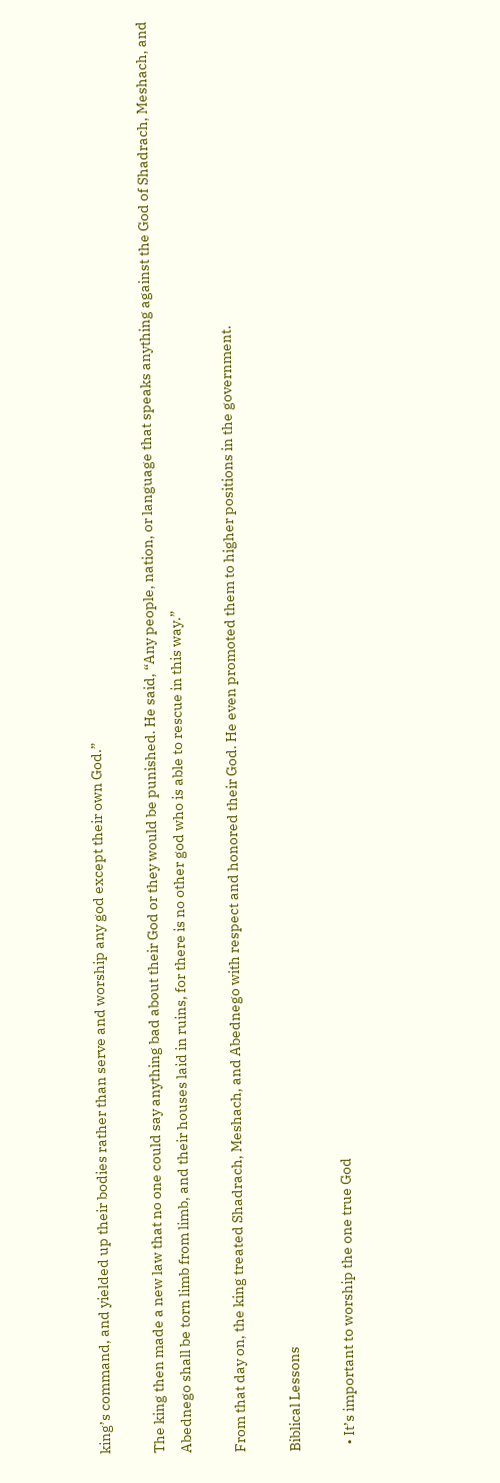king’s command, and yielded up their bodies rather than serve and worship any god except their own God.”

The king then made a new law that no one could say anything bad about their God or they would be punished. He said, “Any people, nation, or language that speaks anything against the God of Shadrach, Meshach, and Abednego shall be torn limb from limb, and their houses laid in ruins, for there is no other god who is able to rescue in this way.”

From that day on, the king treated Shadrach, Meshach, and Abednego with respect and honored their God. He even promoted them to higher positions in the government.

Biblical Lessons

  • It’s important to worship the one true God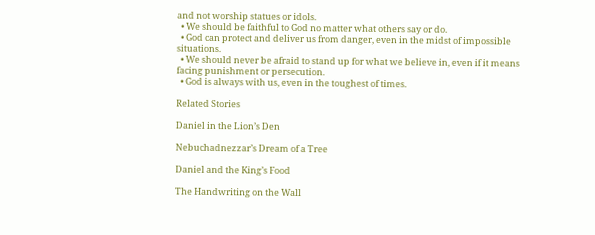and not worship statues or idols.
  • We should be faithful to God no matter what others say or do.
  • God can protect and deliver us from danger, even in the midst of impossible situations.
  • We should never be afraid to stand up for what we believe in, even if it means facing punishment or persecution.
  • God is always with us, even in the toughest of times.

Related Stories

Daniel in the Lion’s Den

Nebuchadnezzar’s Dream of a Tree

Daniel and the King’s Food

The Handwriting on the Wall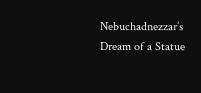Nebuchadnezzar’s Dream of a Statue